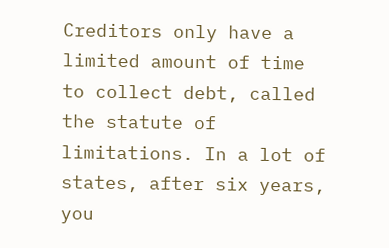Creditors only have a limited amount of time to collect debt, called the statute of limitations. In a lot of states, after six years, you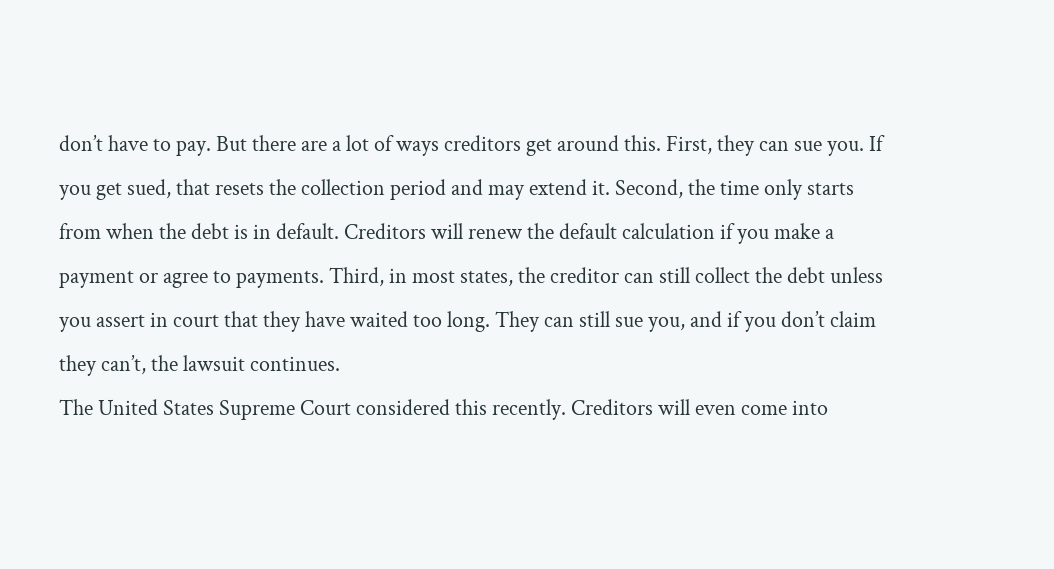don’t have to pay. But there are a lot of ways creditors get around this. First, they can sue you. If you get sued, that resets the collection period and may extend it. Second, the time only starts from when the debt is in default. Creditors will renew the default calculation if you make a payment or agree to payments. Third, in most states, the creditor can still collect the debt unless you assert in court that they have waited too long. They can still sue you, and if you don’t claim they can’t, the lawsuit continues.
The United States Supreme Court considered this recently. Creditors will even come into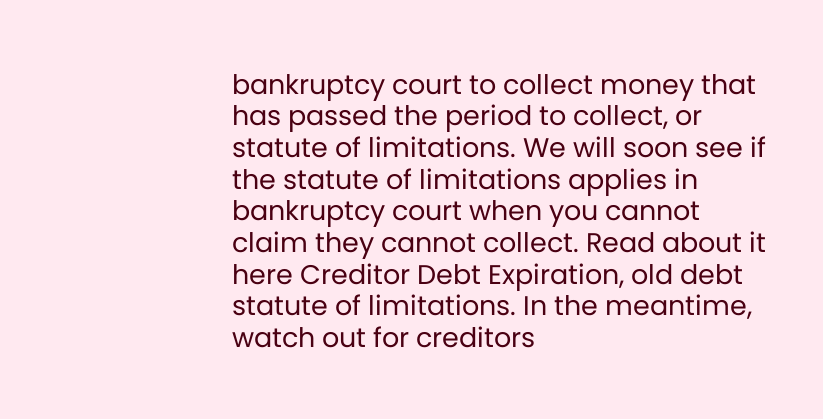bankruptcy court to collect money that has passed the period to collect, or statute of limitations. We will soon see if the statute of limitations applies in bankruptcy court when you cannot claim they cannot collect. Read about it here Creditor Debt Expiration, old debt statute of limitations. In the meantime, watch out for creditors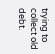trying to collect old debt.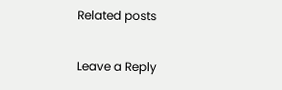Related posts

Leave a Reply